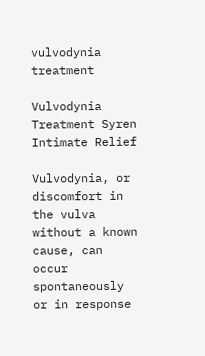vulvodynia treatment

Vulvodynia Treatment Syren Intimate Relief

Vulvodynia, or discomfort in the vulva without a known cause, can occur spontaneously or in response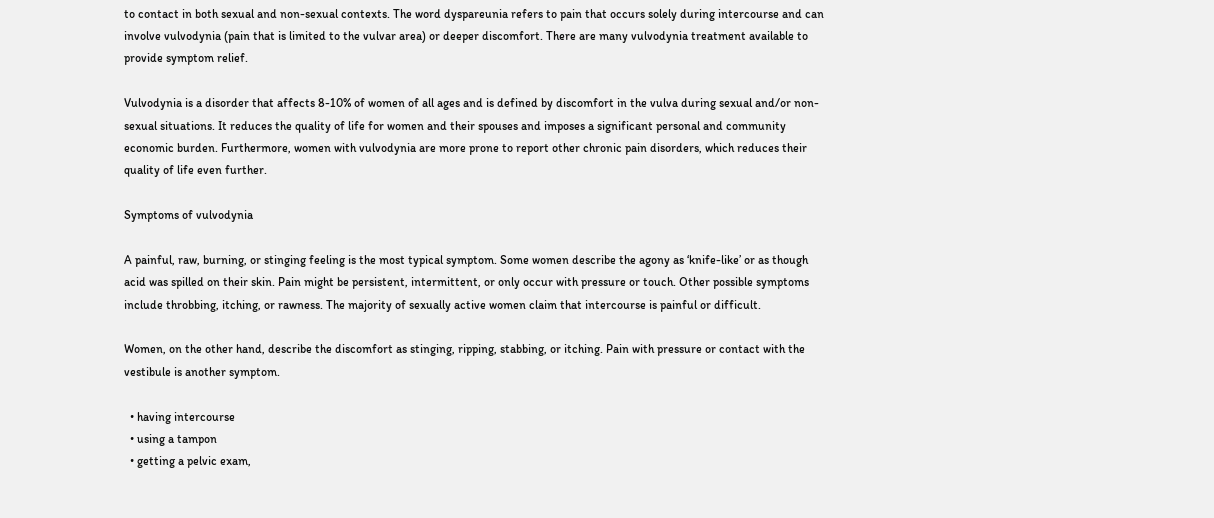to contact in both sexual and non-sexual contexts. The word dyspareunia refers to pain that occurs solely during intercourse and can involve vulvodynia (pain that is limited to the vulvar area) or deeper discomfort. There are many vulvodynia treatment available to provide symptom relief.

Vulvodynia is a disorder that affects 8-10% of women of all ages and is defined by discomfort in the vulva during sexual and/or non-sexual situations. It reduces the quality of life for women and their spouses and imposes a significant personal and community economic burden. Furthermore, women with vulvodynia are more prone to report other chronic pain disorders, which reduces their quality of life even further.

Symptoms of vulvodynia

A painful, raw, burning, or stinging feeling is the most typical symptom. Some women describe the agony as ‘knife-like’ or as though acid was spilled on their skin. Pain might be persistent, intermittent, or only occur with pressure or touch. Other possible symptoms include throbbing, itching, or rawness. The majority of sexually active women claim that intercourse is painful or difficult.

Women, on the other hand, describe the discomfort as stinging, ripping, stabbing, or itching. Pain with pressure or contact with the vestibule is another symptom.

  • having intercourse
  • using a tampon
  • getting a pelvic exam,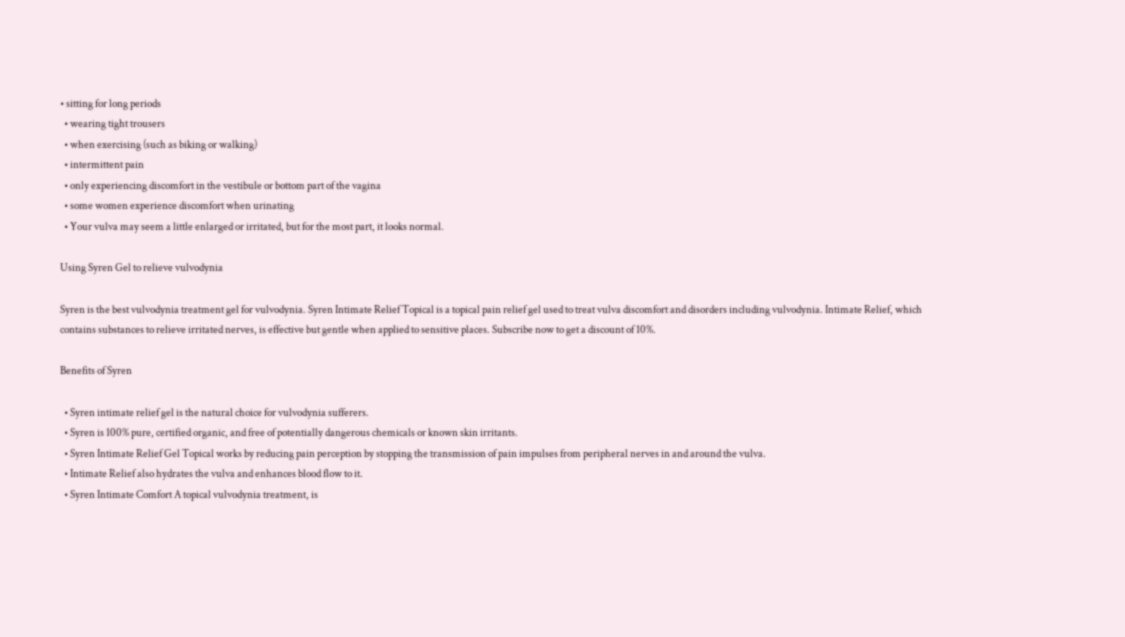• sitting for long periods
  • wearing tight trousers
  • when exercising (such as biking or walking)
  • intermittent pain
  • only experiencing discomfort in the vestibule or bottom part of the vagina
  • some women experience discomfort when urinating
  • Your vulva may seem a little enlarged or irritated, but for the most part, it looks normal.

Using Syren Gel to relieve vulvodynia

Syren is the best vulvodynia treatment gel for vulvodynia. Syren Intimate Relief Topical is a topical pain relief gel used to treat vulva discomfort and disorders including vulvodynia. Intimate Relief, which contains substances to relieve irritated nerves, is effective but gentle when applied to sensitive places. Subscribe now to get a discount of 10%.

Benefits of Syren

  • Syren intimate relief gel is the natural choice for vulvodynia sufferers.
  • Syren is 100% pure, certified organic, and free of potentially dangerous chemicals or known skin irritants.
  • Syren Intimate Relief Gel Topical works by reducing pain perception by stopping the transmission of pain impulses from peripheral nerves in and around the vulva.
  • Intimate Relief also hydrates the vulva and enhances blood flow to it.
  • Syren Intimate Comfort A topical vulvodynia treatment, is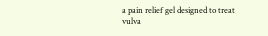a pain relief gel designed to treat vulva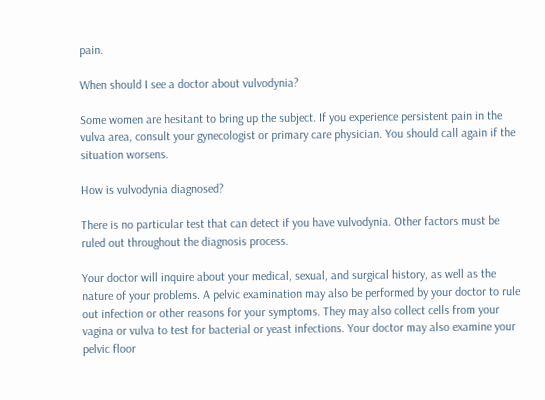pain.

When should I see a doctor about vulvodynia?

Some women are hesitant to bring up the subject. If you experience persistent pain in the vulva area, consult your gynecologist or primary care physician. You should call again if the situation worsens.

How is vulvodynia diagnosed?

There is no particular test that can detect if you have vulvodynia. Other factors must be ruled out throughout the diagnosis process.

Your doctor will inquire about your medical, sexual, and surgical history, as well as the nature of your problems. A pelvic examination may also be performed by your doctor to rule out infection or other reasons for your symptoms. They may also collect cells from your vagina or vulva to test for bacterial or yeast infections. Your doctor may also examine your pelvic floor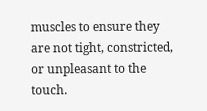muscles to ensure they are not tight, constricted, or unpleasant to the touch.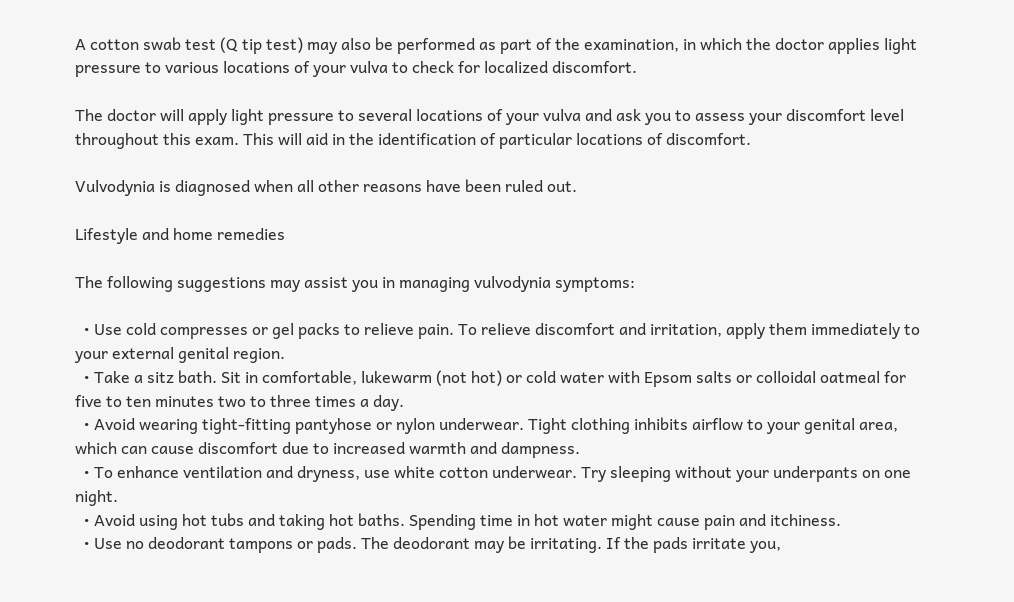A cotton swab test (Q tip test) may also be performed as part of the examination, in which the doctor applies light pressure to various locations of your vulva to check for localized discomfort.

The doctor will apply light pressure to several locations of your vulva and ask you to assess your discomfort level throughout this exam. This will aid in the identification of particular locations of discomfort.

Vulvodynia is diagnosed when all other reasons have been ruled out.

Lifestyle and home remedies

The following suggestions may assist you in managing vulvodynia symptoms:

  • Use cold compresses or gel packs to relieve pain. To relieve discomfort and irritation, apply them immediately to your external genital region.
  • Take a sitz bath. Sit in comfortable, lukewarm (not hot) or cold water with Epsom salts or colloidal oatmeal for five to ten minutes two to three times a day.
  • Avoid wearing tight-fitting pantyhose or nylon underwear. Tight clothing inhibits airflow to your genital area, which can cause discomfort due to increased warmth and dampness.
  • To enhance ventilation and dryness, use white cotton underwear. Try sleeping without your underpants on one night.
  • Avoid using hot tubs and taking hot baths. Spending time in hot water might cause pain and itchiness.
  • Use no deodorant tampons or pads. The deodorant may be irritating. If the pads irritate you,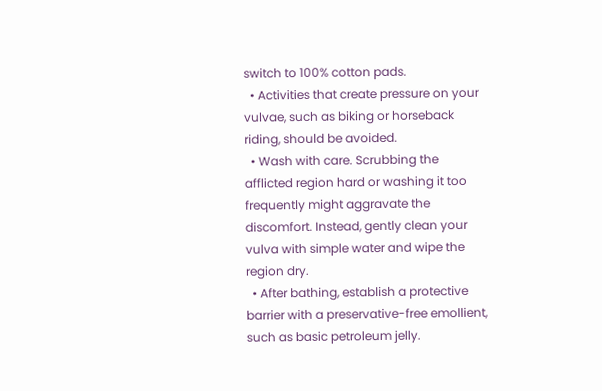switch to 100% cotton pads.
  • Activities that create pressure on your vulvae, such as biking or horseback riding, should be avoided.
  • Wash with care. Scrubbing the afflicted region hard or washing it too frequently might aggravate the discomfort. Instead, gently clean your vulva with simple water and wipe the region dry.
  • After bathing, establish a protective barrier with a preservative-free emollient, such as basic petroleum jelly.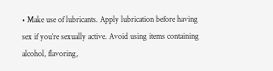• Make use of lubricants. Apply lubrication before having sex if you’re sexually active. Avoid using items containing alcohol, flavoring,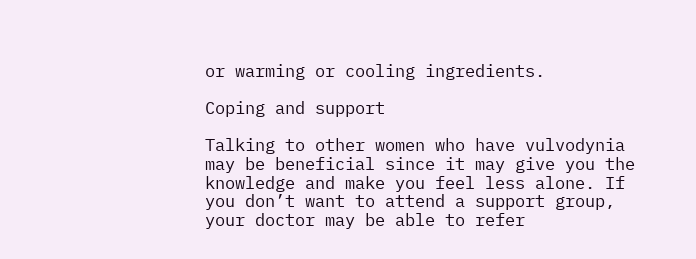or warming or cooling ingredients.

Coping and support

Talking to other women who have vulvodynia may be beneficial since it may give you the knowledge and make you feel less alone. If you don’t want to attend a support group, your doctor may be able to refer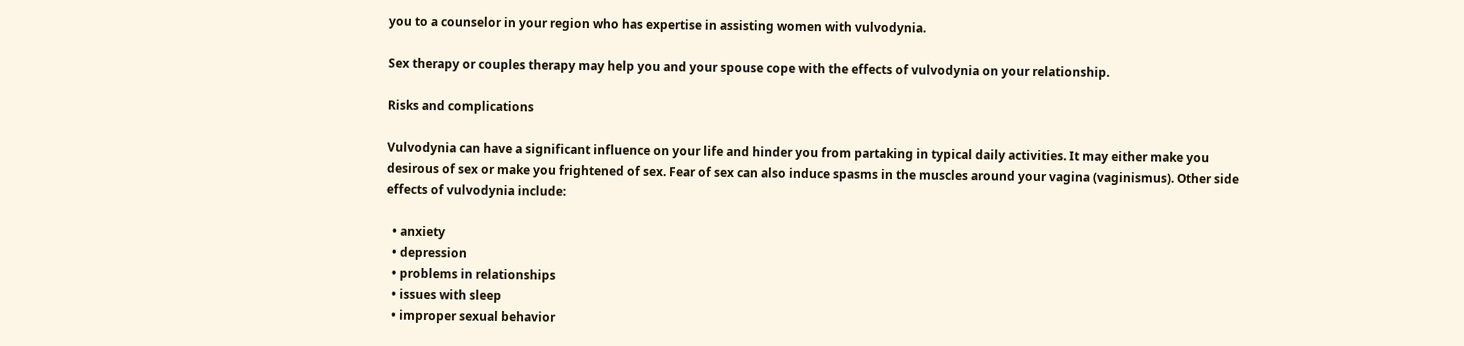you to a counselor in your region who has expertise in assisting women with vulvodynia.

Sex therapy or couples therapy may help you and your spouse cope with the effects of vulvodynia on your relationship.

Risks and complications

Vulvodynia can have a significant influence on your life and hinder you from partaking in typical daily activities. It may either make you desirous of sex or make you frightened of sex. Fear of sex can also induce spasms in the muscles around your vagina (vaginismus). Other side effects of vulvodynia include:

  • anxiety
  • depression
  • problems in relationships
  • issues with sleep
  • improper sexual behavior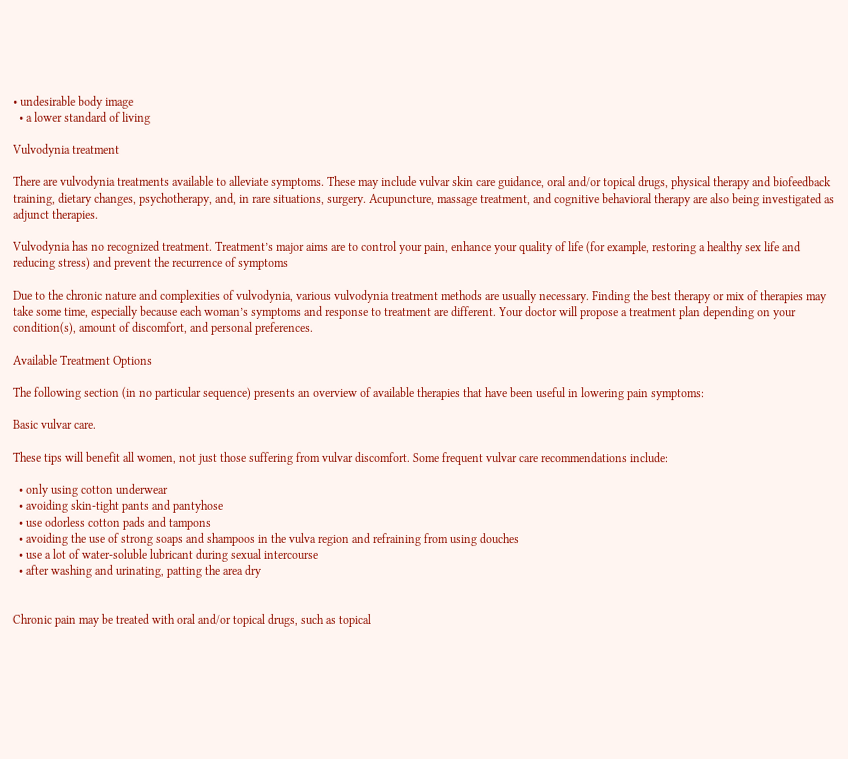• undesirable body image
  • a lower standard of living

Vulvodynia treatment

There are vulvodynia treatments available to alleviate symptoms. These may include vulvar skin care guidance, oral and/or topical drugs, physical therapy and biofeedback training, dietary changes, psychotherapy, and, in rare situations, surgery. Acupuncture, massage treatment, and cognitive behavioral therapy are also being investigated as adjunct therapies.

Vulvodynia has no recognized treatment. Treatment’s major aims are to control your pain, enhance your quality of life (for example, restoring a healthy sex life and reducing stress) and prevent the recurrence of symptoms

Due to the chronic nature and complexities of vulvodynia, various vulvodynia treatment methods are usually necessary. Finding the best therapy or mix of therapies may take some time, especially because each woman’s symptoms and response to treatment are different. Your doctor will propose a treatment plan depending on your condition(s), amount of discomfort, and personal preferences.

Available Treatment Options

The following section (in no particular sequence) presents an overview of available therapies that have been useful in lowering pain symptoms:

Basic vulvar care.

These tips will benefit all women, not just those suffering from vulvar discomfort. Some frequent vulvar care recommendations include:

  • only using cotton underwear
  • avoiding skin-tight pants and pantyhose
  • use odorless cotton pads and tampons
  • avoiding the use of strong soaps and shampoos in the vulva region and refraining from using douches
  • use a lot of water-soluble lubricant during sexual intercourse
  • after washing and urinating, patting the area dry


Chronic pain may be treated with oral and/or topical drugs, such as topical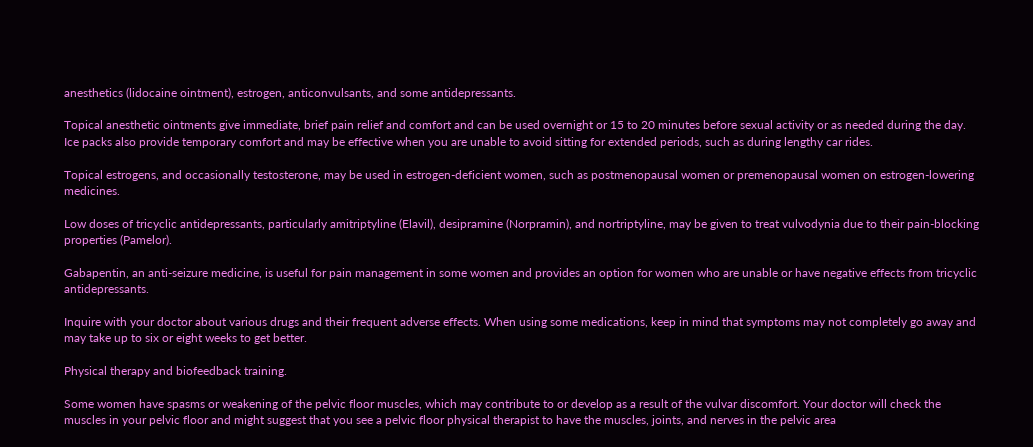anesthetics (lidocaine ointment), estrogen, anticonvulsants, and some antidepressants.

Topical anesthetic ointments give immediate, brief pain relief and comfort and can be used overnight or 15 to 20 minutes before sexual activity or as needed during the day. Ice packs also provide temporary comfort and may be effective when you are unable to avoid sitting for extended periods, such as during lengthy car rides.

Topical estrogens, and occasionally testosterone, may be used in estrogen-deficient women, such as postmenopausal women or premenopausal women on estrogen-lowering medicines.

Low doses of tricyclic antidepressants, particularly amitriptyline (Elavil), desipramine (Norpramin), and nortriptyline, may be given to treat vulvodynia due to their pain-blocking properties (Pamelor).

Gabapentin, an anti-seizure medicine, is useful for pain management in some women and provides an option for women who are unable or have negative effects from tricyclic antidepressants.

Inquire with your doctor about various drugs and their frequent adverse effects. When using some medications, keep in mind that symptoms may not completely go away and may take up to six or eight weeks to get better.

Physical therapy and biofeedback training.

Some women have spasms or weakening of the pelvic floor muscles, which may contribute to or develop as a result of the vulvar discomfort. Your doctor will check the muscles in your pelvic floor and might suggest that you see a pelvic floor physical therapist to have the muscles, joints, and nerves in the pelvic area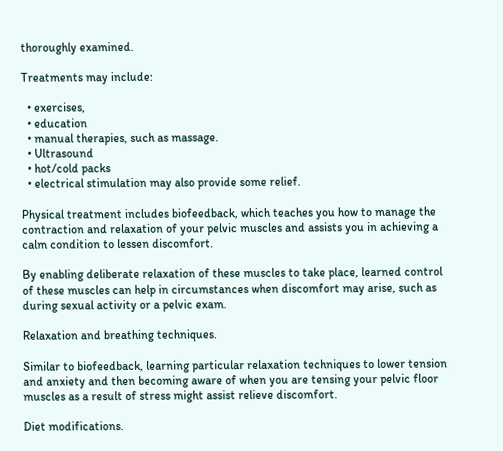thoroughly examined.

Treatments may include:

  • exercises,
  • education
  • manual therapies, such as massage.
  • Ultrasound
  • hot/cold packs
  • electrical stimulation may also provide some relief.

Physical treatment includes biofeedback, which teaches you how to manage the contraction and relaxation of your pelvic muscles and assists you in achieving a calm condition to lessen discomfort.

By enabling deliberate relaxation of these muscles to take place, learned control of these muscles can help in circumstances when discomfort may arise, such as during sexual activity or a pelvic exam.

Relaxation and breathing techniques.

Similar to biofeedback, learning particular relaxation techniques to lower tension and anxiety and then becoming aware of when you are tensing your pelvic floor muscles as a result of stress might assist relieve discomfort.

Diet modifications.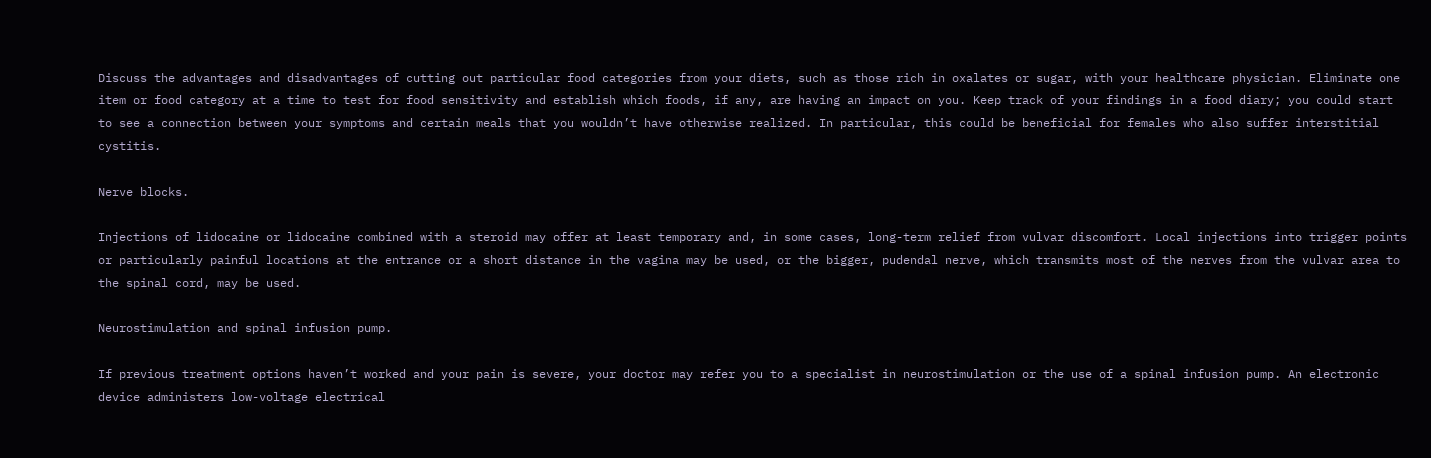Discuss the advantages and disadvantages of cutting out particular food categories from your diets, such as those rich in oxalates or sugar, with your healthcare physician. Eliminate one item or food category at a time to test for food sensitivity and establish which foods, if any, are having an impact on you. Keep track of your findings in a food diary; you could start to see a connection between your symptoms and certain meals that you wouldn’t have otherwise realized. In particular, this could be beneficial for females who also suffer interstitial cystitis.

Nerve blocks.

Injections of lidocaine or lidocaine combined with a steroid may offer at least temporary and, in some cases, long-term relief from vulvar discomfort. Local injections into trigger points or particularly painful locations at the entrance or a short distance in the vagina may be used, or the bigger, pudendal nerve, which transmits most of the nerves from the vulvar area to the spinal cord, may be used.

Neurostimulation and spinal infusion pump.

If previous treatment options haven’t worked and your pain is severe, your doctor may refer you to a specialist in neurostimulation or the use of a spinal infusion pump. An electronic device administers low-voltage electrical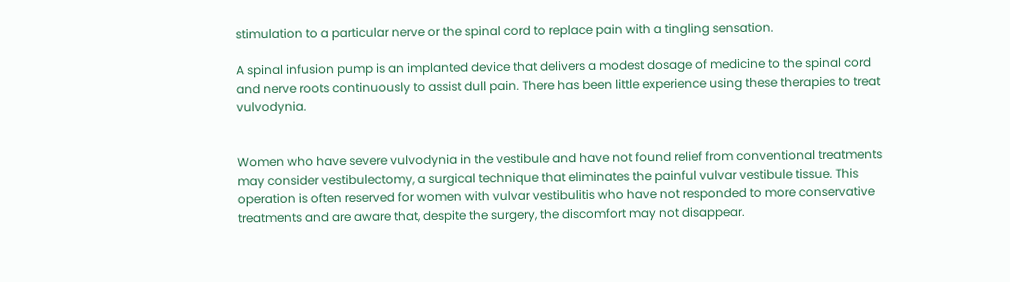stimulation to a particular nerve or the spinal cord to replace pain with a tingling sensation.

A spinal infusion pump is an implanted device that delivers a modest dosage of medicine to the spinal cord and nerve roots continuously to assist dull pain. There has been little experience using these therapies to treat vulvodynia.


Women who have severe vulvodynia in the vestibule and have not found relief from conventional treatments may consider vestibulectomy, a surgical technique that eliminates the painful vulvar vestibule tissue. This operation is often reserved for women with vulvar vestibulitis who have not responded to more conservative treatments and are aware that, despite the surgery, the discomfort may not disappear.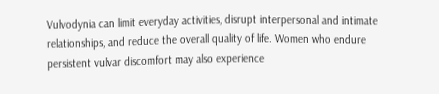Vulvodynia can limit everyday activities, disrupt interpersonal and intimate relationships, and reduce the overall quality of life. Women who endure persistent vulvar discomfort may also experience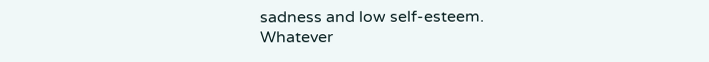sadness and low self-esteem. Whatever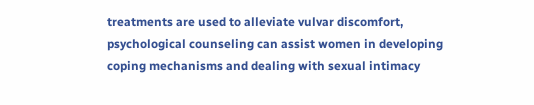treatments are used to alleviate vulvar discomfort, psychological counseling can assist women in developing coping mechanisms and dealing with sexual intimacy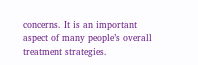concerns. It is an important aspect of many people’s overall treatment strategies.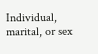Individual, marital, or sex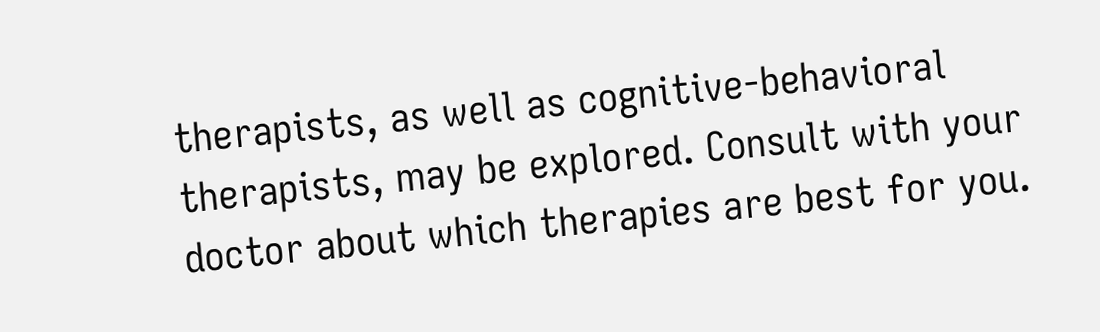therapists, as well as cognitive-behavioral therapists, may be explored. Consult with your doctor about which therapies are best for you.